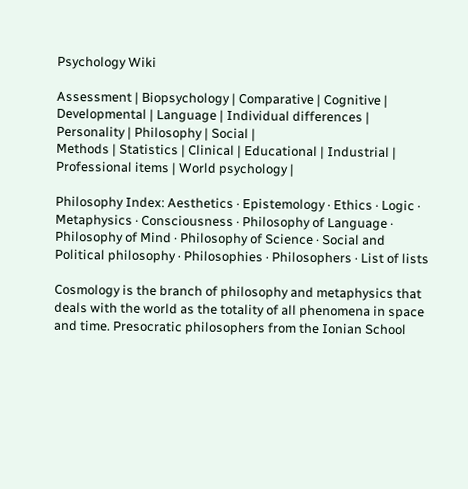Psychology Wiki

Assessment | Biopsychology | Comparative | Cognitive | Developmental | Language | Individual differences | Personality | Philosophy | Social |
Methods | Statistics | Clinical | Educational | Industrial | Professional items | World psychology |

Philosophy Index: Aesthetics · Epistemology · Ethics · Logic · Metaphysics · Consciousness · Philosophy of Language · Philosophy of Mind · Philosophy of Science · Social and Political philosophy · Philosophies · Philosophers · List of lists

Cosmology is the branch of philosophy and metaphysics that deals with the world as the totality of all phenomena in space and time. Presocratic philosophers from the Ionian School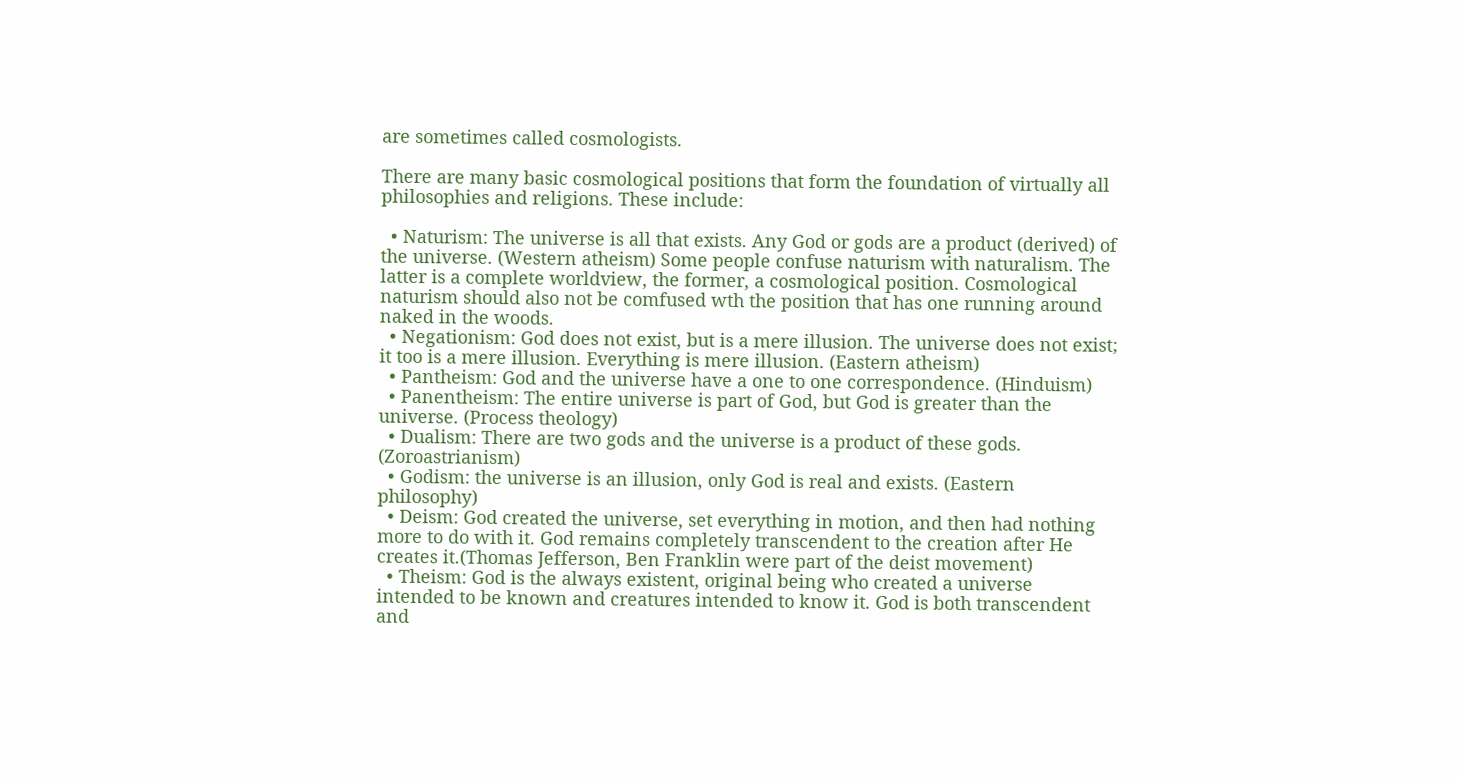are sometimes called cosmologists.

There are many basic cosmological positions that form the foundation of virtually all philosophies and religions. These include:

  • Naturism: The universe is all that exists. Any God or gods are a product (derived) of the universe. (Western atheism) Some people confuse naturism with naturalism. The latter is a complete worldview, the former, a cosmological position. Cosmological naturism should also not be comfused wth the position that has one running around naked in the woods.
  • Negationism: God does not exist, but is a mere illusion. The universe does not exist; it too is a mere illusion. Everything is mere illusion. (Eastern atheism)
  • Pantheism: God and the universe have a one to one correspondence. (Hinduism)
  • Panentheism: The entire universe is part of God, but God is greater than the universe. (Process theology)
  • Dualism: There are two gods and the universe is a product of these gods. (Zoroastrianism)
  • Godism: the universe is an illusion, only God is real and exists. (Eastern philosophy)
  • Deism: God created the universe, set everything in motion, and then had nothing more to do with it. God remains completely transcendent to the creation after He creates it.(Thomas Jefferson, Ben Franklin were part of the deist movement)
  • Theism: God is the always existent, original being who created a universe intended to be known and creatures intended to know it. God is both transcendent and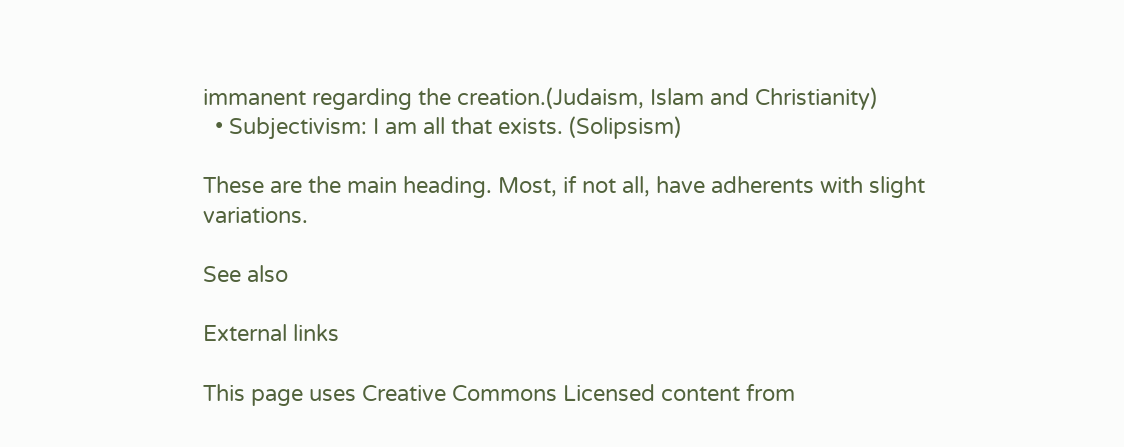immanent regarding the creation.(Judaism, Islam and Christianity)
  • Subjectivism: I am all that exists. (Solipsism)

These are the main heading. Most, if not all, have adherents with slight variations.

See also

External links

This page uses Creative Commons Licensed content from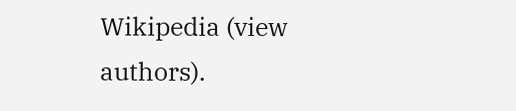Wikipedia (view authors).